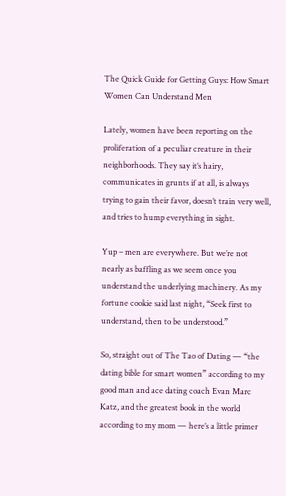The Quick Guide for Getting Guys: How Smart Women Can Understand Men

Lately, women have been reporting on the proliferation of a peculiar creature in their neighborhoods. They say it’s hairy, communicates in grunts if at all, is always trying to gain their favor, doesn’t train very well, and tries to hump everything in sight.

Yup – men are everywhere. But we’re not nearly as baffling as we seem once you understand the underlying machinery. As my fortune cookie said last night, “Seek first to understand, then to be understood.”

So, straight out of The Tao of Dating — “the dating bible for smart women” according to my good man and ace dating coach Evan Marc Katz, and the greatest book in the world according to my mom — here’s a little primer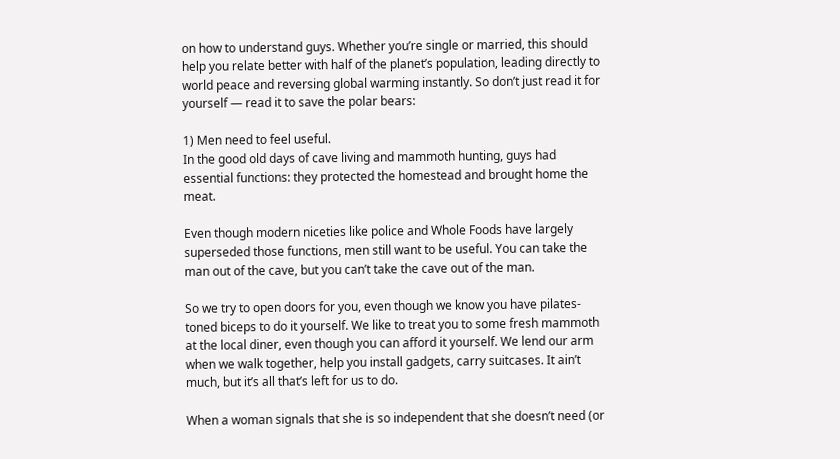on how to understand guys. Whether you’re single or married, this should help you relate better with half of the planet’s population, leading directly to world peace and reversing global warming instantly. So don’t just read it for yourself — read it to save the polar bears:

1) Men need to feel useful.
In the good old days of cave living and mammoth hunting, guys had essential functions: they protected the homestead and brought home the meat.

Even though modern niceties like police and Whole Foods have largely superseded those functions, men still want to be useful. You can take the man out of the cave, but you can’t take the cave out of the man.

So we try to open doors for you, even though we know you have pilates-toned biceps to do it yourself. We like to treat you to some fresh mammoth at the local diner, even though you can afford it yourself. We lend our arm when we walk together, help you install gadgets, carry suitcases. It ain’t much, but it’s all that’s left for us to do.

When a woman signals that she is so independent that she doesn’t need (or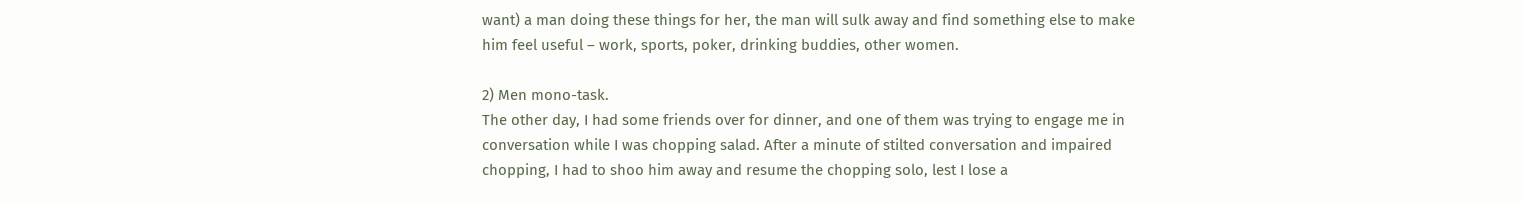want) a man doing these things for her, the man will sulk away and find something else to make him feel useful – work, sports, poker, drinking buddies, other women.

2) Men mono-task.
The other day, I had some friends over for dinner, and one of them was trying to engage me in conversation while I was chopping salad. After a minute of stilted conversation and impaired chopping, I had to shoo him away and resume the chopping solo, lest I lose a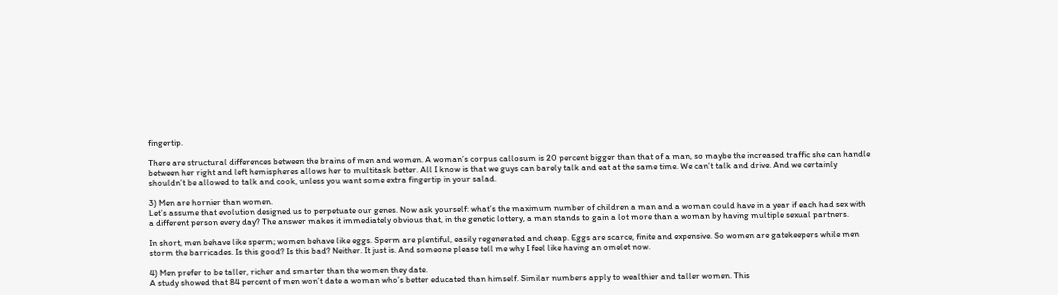fingertip.

There are structural differences between the brains of men and women. A woman’s corpus callosum is 20 percent bigger than that of a man, so maybe the increased traffic she can handle between her right and left hemispheres allows her to multitask better. All I know is that we guys can barely talk and eat at the same time. We can’t talk and drive. And we certainly shouldn’t be allowed to talk and cook, unless you want some extra fingertip in your salad.

3) Men are hornier than women.
Let’s assume that evolution designed us to perpetuate our genes. Now ask yourself: what’s the maximum number of children a man and a woman could have in a year if each had sex with a different person every day? The answer makes it immediately obvious that, in the genetic lottery, a man stands to gain a lot more than a woman by having multiple sexual partners.

In short, men behave like sperm; women behave like eggs. Sperm are plentiful, easily regenerated and cheap. Eggs are scarce, finite and expensive. So women are gatekeepers while men storm the barricades. Is this good? Is this bad? Neither. It just is. And someone please tell me why I feel like having an omelet now.

4) Men prefer to be taller, richer and smarter than the women they date.
A study showed that 84 percent of men won’t date a woman who’s better educated than himself. Similar numbers apply to wealthier and taller women. This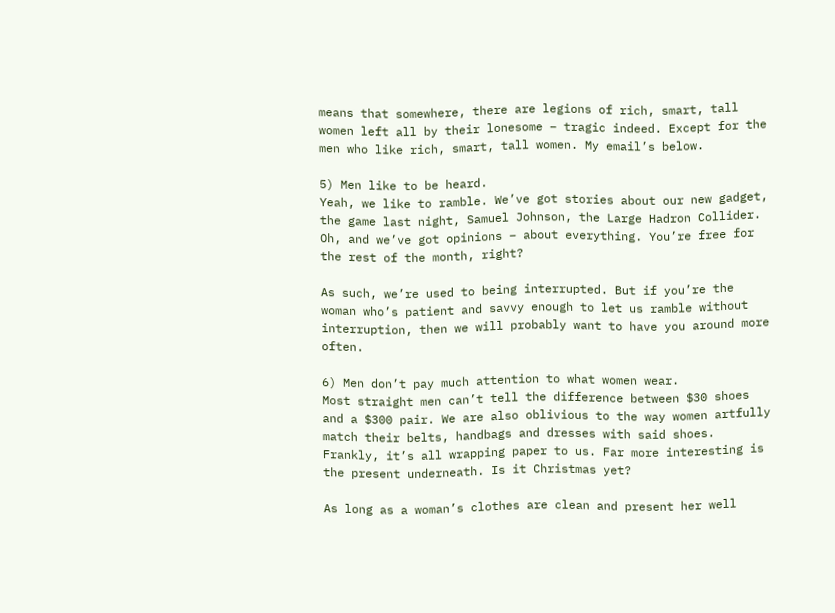means that somewhere, there are legions of rich, smart, tall women left all by their lonesome – tragic indeed. Except for the men who like rich, smart, tall women. My email’s below.

5) Men like to be heard.
Yeah, we like to ramble. We’ve got stories about our new gadget, the game last night, Samuel Johnson, the Large Hadron Collider. Oh, and we’ve got opinions – about everything. You’re free for the rest of the month, right?

As such, we’re used to being interrupted. But if you’re the woman who’s patient and savvy enough to let us ramble without interruption, then we will probably want to have you around more often.

6) Men don’t pay much attention to what women wear.
Most straight men can’t tell the difference between $30 shoes and a $300 pair. We are also oblivious to the way women artfully match their belts, handbags and dresses with said shoes. Frankly, it’s all wrapping paper to us. Far more interesting is the present underneath. Is it Christmas yet?

As long as a woman’s clothes are clean and present her well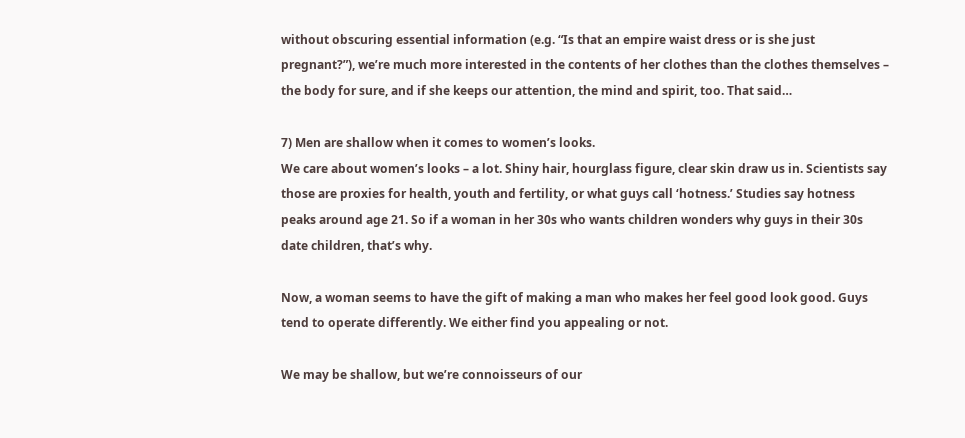without obscuring essential information (e.g. “Is that an empire waist dress or is she just pregnant?”), we’re much more interested in the contents of her clothes than the clothes themselves – the body for sure, and if she keeps our attention, the mind and spirit, too. That said…

7) Men are shallow when it comes to women’s looks.
We care about women’s looks – a lot. Shiny hair, hourglass figure, clear skin draw us in. Scientists say those are proxies for health, youth and fertility, or what guys call ‘hotness.’ Studies say hotness peaks around age 21. So if a woman in her 30s who wants children wonders why guys in their 30s date children, that’s why.

Now, a woman seems to have the gift of making a man who makes her feel good look good. Guys tend to operate differently. We either find you appealing or not.

We may be shallow, but we’re connoisseurs of our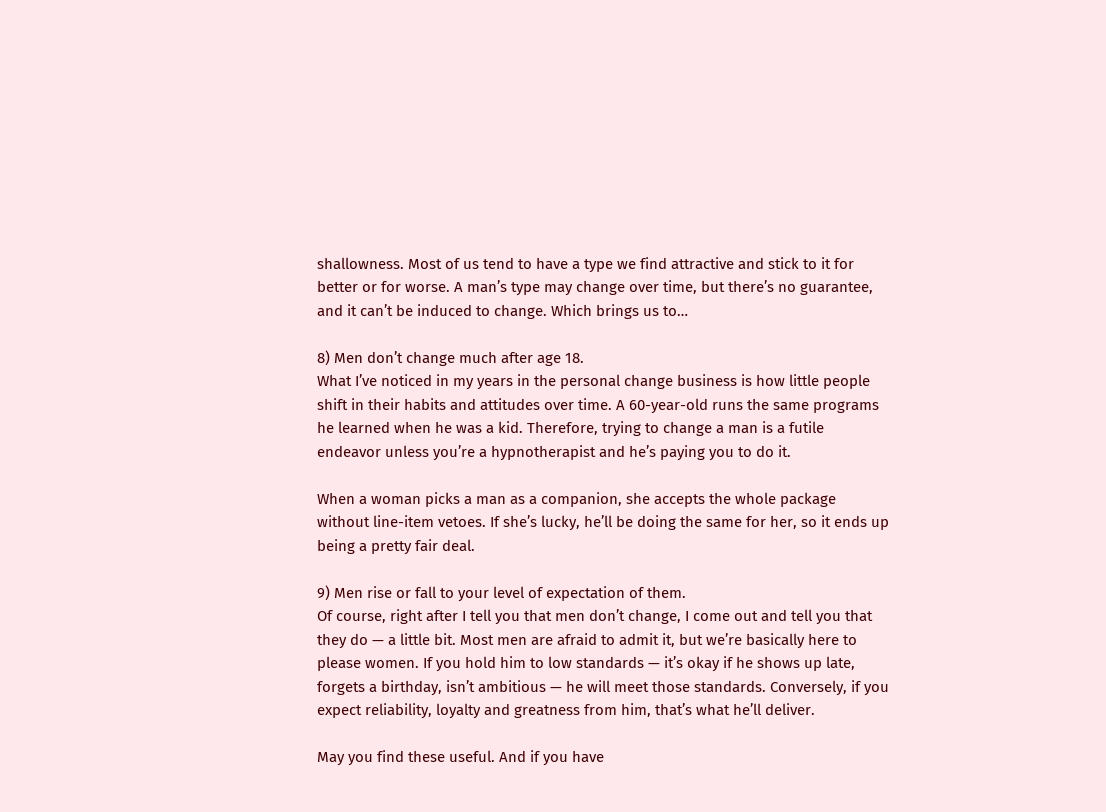shallowness. Most of us tend to have a type we find attractive and stick to it for better or for worse. A man’s type may change over time, but there’s no guarantee, and it can’t be induced to change. Which brings us to…

8) Men don’t change much after age 18.
What I’ve noticed in my years in the personal change business is how little people shift in their habits and attitudes over time. A 60-year-old runs the same programs he learned when he was a kid. Therefore, trying to change a man is a futile endeavor unless you’re a hypnotherapist and he’s paying you to do it.

When a woman picks a man as a companion, she accepts the whole package without line-item vetoes. If she’s lucky, he’ll be doing the same for her, so it ends up being a pretty fair deal.

9) Men rise or fall to your level of expectation of them.
Of course, right after I tell you that men don’t change, I come out and tell you that they do — a little bit. Most men are afraid to admit it, but we’re basically here to please women. If you hold him to low standards — it’s okay if he shows up late, forgets a birthday, isn’t ambitious — he will meet those standards. Conversely, if you expect reliability, loyalty and greatness from him, that’s what he’ll deliver.

May you find these useful. And if you have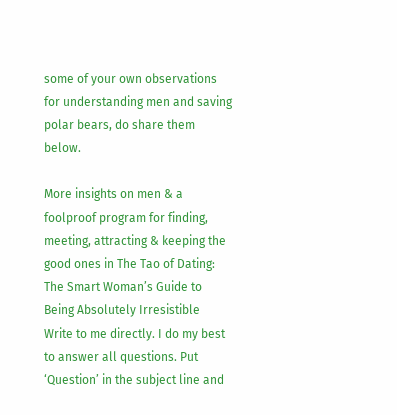some of your own observations for understanding men and saving polar bears, do share them below.

More insights on men & a foolproof program for finding, meeting, attracting & keeping the good ones in The Tao of Dating: The Smart Woman’s Guide to Being Absolutely Irresistible
Write to me directly. I do my best to answer all questions. Put ‘Question’ in the subject line and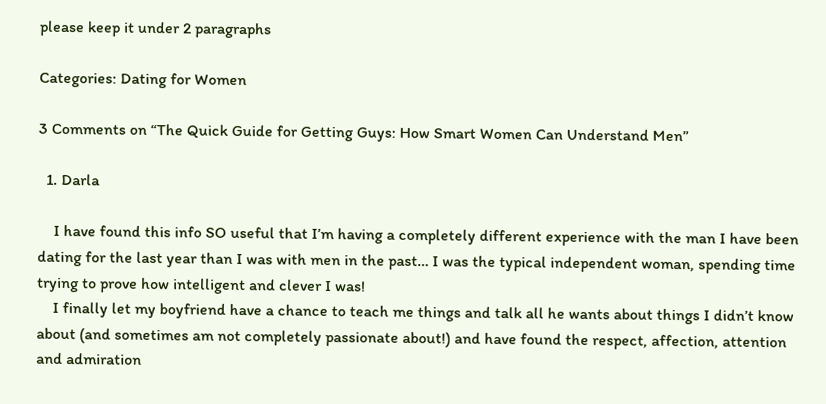please keep it under 2 paragraphs

Categories: Dating for Women

3 Comments on “The Quick Guide for Getting Guys: How Smart Women Can Understand Men”

  1. Darla

    I have found this info SO useful that I’m having a completely different experience with the man I have been dating for the last year than I was with men in the past… I was the typical independent woman, spending time trying to prove how intelligent and clever I was!
    I finally let my boyfriend have a chance to teach me things and talk all he wants about things I didn’t know about (and sometimes am not completely passionate about!) and have found the respect, affection, attention and admiration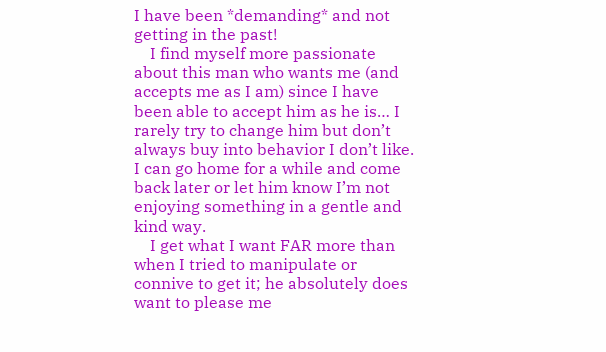I have been *demanding* and not getting in the past!
    I find myself more passionate about this man who wants me (and accepts me as I am) since I have been able to accept him as he is… I rarely try to change him but don’t always buy into behavior I don’t like. I can go home for a while and come back later or let him know I’m not enjoying something in a gentle and kind way.
    I get what I want FAR more than when I tried to manipulate or connive to get it; he absolutely does want to please me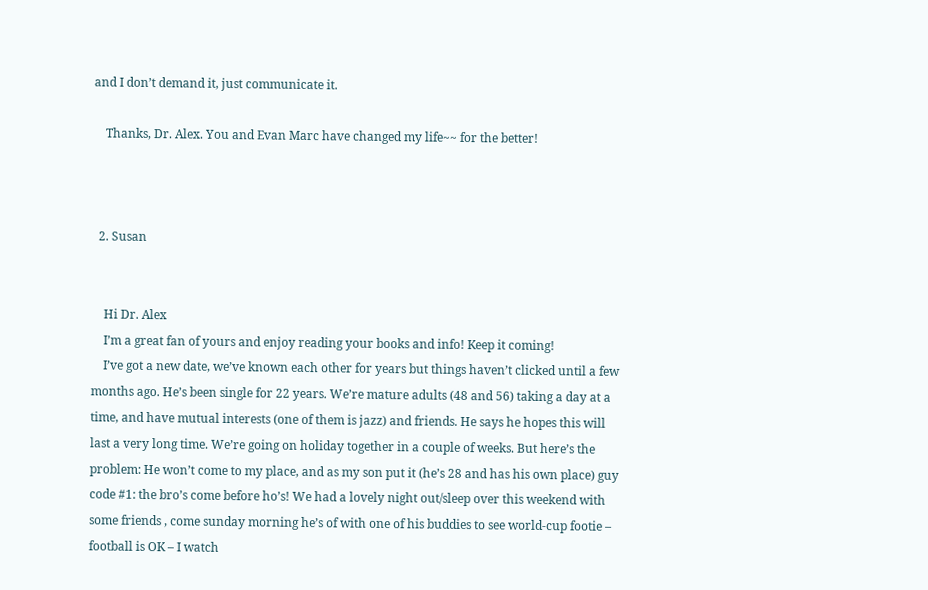and I don’t demand it, just communicate it.

    Thanks, Dr. Alex. You and Evan Marc have changed my life~~ for the better!



  2. Susan


    Hi Dr. Alex
    I’m a great fan of yours and enjoy reading your books and info! Keep it coming!
    I’ve got a new date, we’ve known each other for years but things haven’t clicked until a few months ago. He’s been single for 22 years. We’re mature adults (48 and 56) taking a day at a time, and have mutual interests (one of them is jazz) and friends. He says he hopes this will last a very long time. We’re going on holiday together in a couple of weeks. But here’s the problem: He won’t come to my place, and as my son put it (he’s 28 and has his own place) guy code #1: the bro’s come before ho’s! We had a lovely night out/sleep over this weekend with some friends , come sunday morning he’s of with one of his buddies to see world-cup footie – football is OK – I watch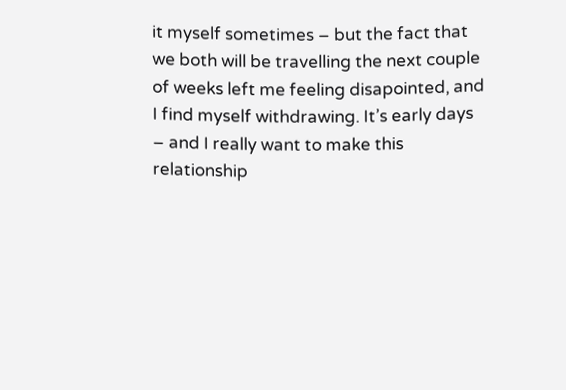it myself sometimes – but the fact that we both will be travelling the next couple of weeks left me feeling disapointed, and I find myself withdrawing. It’s early days – and I really want to make this relationship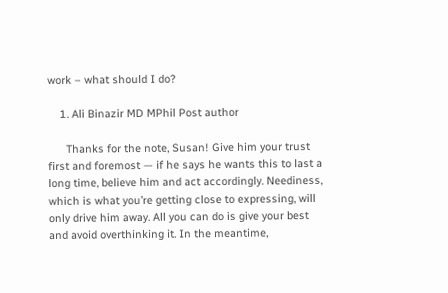work – what should I do?

    1. Ali Binazir MD MPhil Post author

      Thanks for the note, Susan! Give him your trust first and foremost — if he says he wants this to last a long time, believe him and act accordingly. Neediness, which is what you’re getting close to expressing, will only drive him away. All you can do is give your best and avoid overthinking it. In the meantime,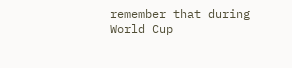remember that during World Cup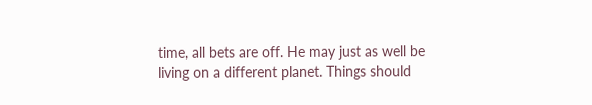time, all bets are off. He may just as well be living on a different planet. Things should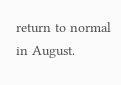return to normal in August.